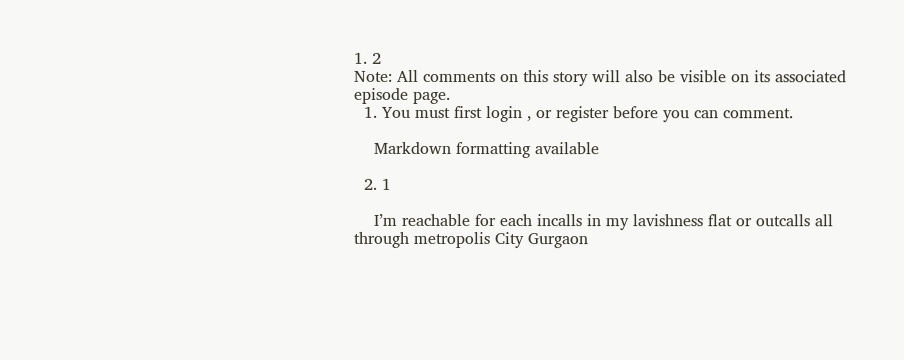1. 2
Note: All comments on this story will also be visible on its associated episode page.
  1. You must first login , or register before you can comment.

    Markdown formatting available

  2. 1

    I’m reachable for each incalls in my lavishness flat or outcalls all through metropolis City Gurgaon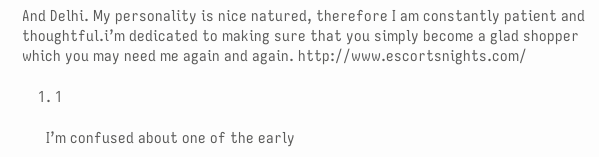And Delhi. My personality is nice natured, therefore I am constantly patient and thoughtful.i’m dedicated to making sure that you simply become a glad shopper which you may need me again and again. http://www.escortsnights.com/

    1. 1

      I’m confused about one of the early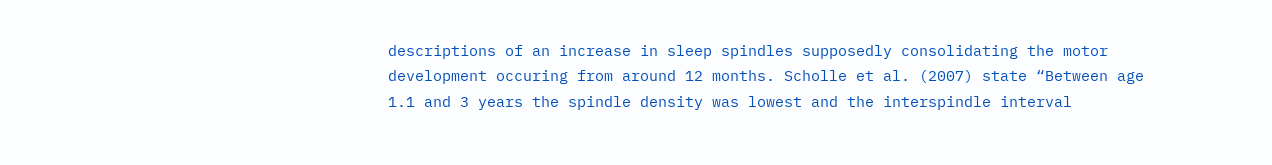descriptions of an increase in sleep spindles supposedly consolidating the motor development occuring from around 12 months. Scholle et al. (2007) state “Between age 1.1 and 3 years the spindle density was lowest and the interspindle interval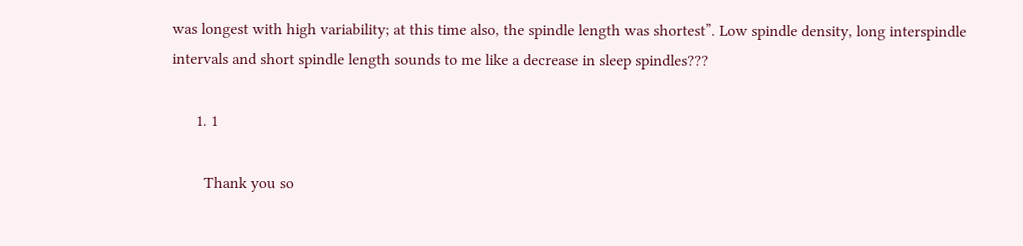was longest with high variability; at this time also, the spindle length was shortest”. Low spindle density, long interspindle intervals and short spindle length sounds to me like a decrease in sleep spindles???

      1. 1

        Thank you so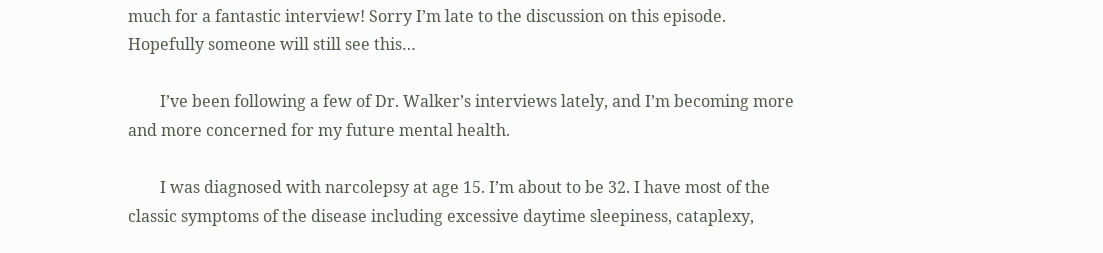much for a fantastic interview! Sorry I’m late to the discussion on this episode. Hopefully someone will still see this…

        I’ve been following a few of Dr. Walker’s interviews lately, and I’m becoming more and more concerned for my future mental health.

        I was diagnosed with narcolepsy at age 15. I’m about to be 32. I have most of the classic symptoms of the disease including excessive daytime sleepiness, cataplexy,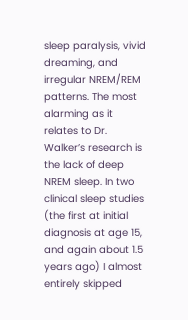sleep paralysis, vivid dreaming, and irregular NREM/REM patterns. The most alarming as it relates to Dr. Walker’s research is the lack of deep NREM sleep. In two clinical sleep studies (the first at initial diagnosis at age 15, and again about 1.5 years ago) I almost entirely skipped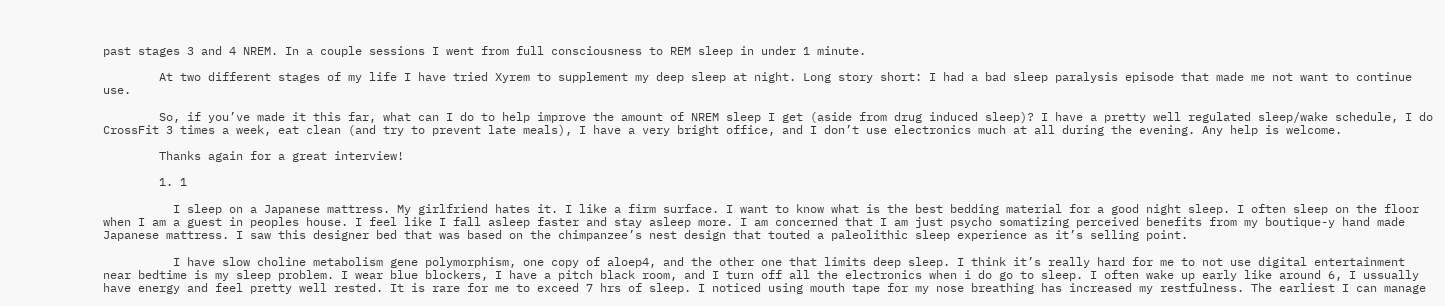past stages 3 and 4 NREM. In a couple sessions I went from full consciousness to REM sleep in under 1 minute.

        At two different stages of my life I have tried Xyrem to supplement my deep sleep at night. Long story short: I had a bad sleep paralysis episode that made me not want to continue use.

        So, if you’ve made it this far, what can I do to help improve the amount of NREM sleep I get (aside from drug induced sleep)? I have a pretty well regulated sleep/wake schedule, I do CrossFit 3 times a week, eat clean (and try to prevent late meals), I have a very bright office, and I don’t use electronics much at all during the evening. Any help is welcome.

        Thanks again for a great interview!

        1. 1

          I sleep on a Japanese mattress. My girlfriend hates it. I like a firm surface. I want to know what is the best bedding material for a good night sleep. I often sleep on the floor when I am a guest in peoples house. I feel like I fall asleep faster and stay asleep more. I am concerned that I am just psycho somatizing perceived benefits from my boutique-y hand made Japanese mattress. I saw this designer bed that was based on the chimpanzee’s nest design that touted a paleolithic sleep experience as it’s selling point.

          I have slow choline metabolism gene polymorphism, one copy of aloep4, and the other one that limits deep sleep. I think it’s really hard for me to not use digital entertainment near bedtime is my sleep problem. I wear blue blockers, I have a pitch black room, and I turn off all the electronics when i do go to sleep. I often wake up early like around 6, I ussually have energy and feel pretty well rested. It is rare for me to exceed 7 hrs of sleep. I noticed using mouth tape for my nose breathing has increased my restfulness. The earliest I can manage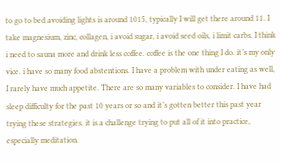to go to bed avoiding lights is around 1015, typically I will get there around 11. I take magnesium, zinc, collagen, i avoid sugar, i avoid seed oils, i limit carbs. I think i need to sauna more and drink less coffee. coffee is the one thing I do. it’s my only vice. i have so many food abstentions. I have a problem with under eating as well, I rarely have much appetite. There are so many variables to consider. I have had sleep difficulty for the past 10 years or so and it’s gotten better this past year trying these strategies. it is a challenge trying to put all of it into practice, especially meditation.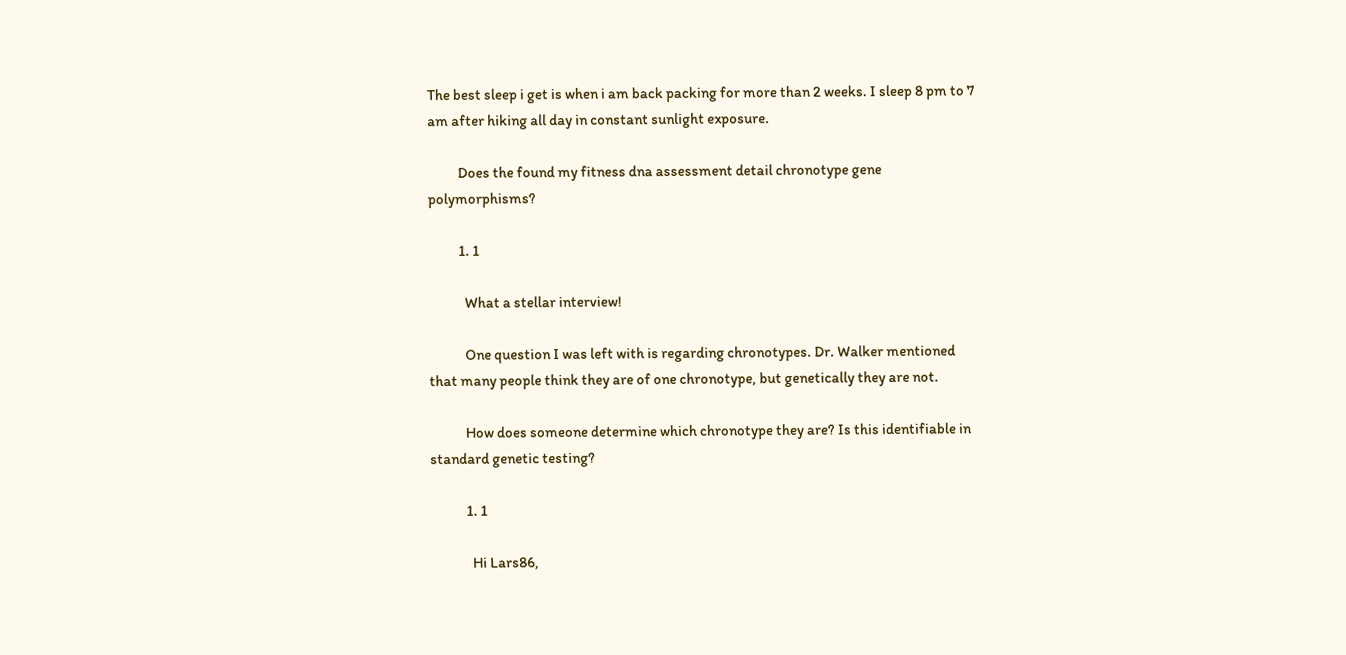The best sleep i get is when i am back packing for more than 2 weeks. I sleep 8 pm to 7 am after hiking all day in constant sunlight exposure.

          Does the found my fitness dna assessment detail chronotype gene polymorphisms?

          1. 1

            What a stellar interview!

            One question I was left with is regarding chronotypes. Dr. Walker mentioned that many people think they are of one chronotype, but genetically they are not.

            How does someone determine which chronotype they are? Is this identifiable in standard genetic testing?

            1. 1

              Hi Lars86,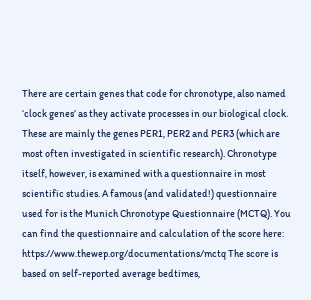There are certain genes that code for chronotype, also named ‘clock genes’ as they activate processes in our biological clock. These are mainly the genes PER1, PER2 and PER3 (which are most often investigated in scientific research). Chronotype itself, however, is examined with a questionnaire in most scientific studies. A famous (and validated!) questionnaire used for is the Munich Chronotype Questionnaire (MCTQ). You can find the questionnaire and calculation of the score here: https://www.thewep.org/documentations/mctq The score is based on self-reported average bedtimes,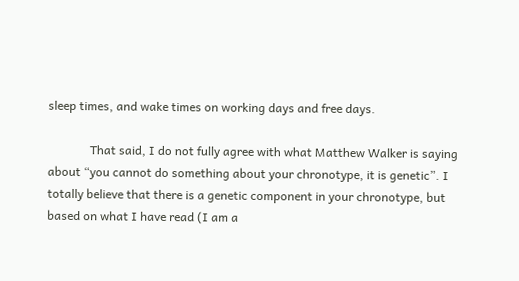sleep times, and wake times on working days and free days.

              That said, I do not fully agree with what Matthew Walker is saying about “you cannot do something about your chronotype, it is genetic”. I totally believe that there is a genetic component in your chronotype, but based on what I have read (I am a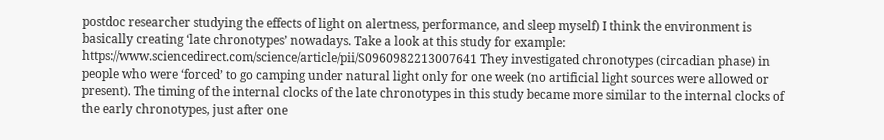postdoc researcher studying the effects of light on alertness, performance, and sleep myself) I think the environment is basically creating ‘late chronotypes’ nowadays. Take a look at this study for example: https://www.sciencedirect.com/science/article/pii/S0960982213007641 They investigated chronotypes (circadian phase) in people who were ‘forced’ to go camping under natural light only for one week (no artificial light sources were allowed or present). The timing of the internal clocks of the late chronotypes in this study became more similar to the internal clocks of the early chronotypes, just after one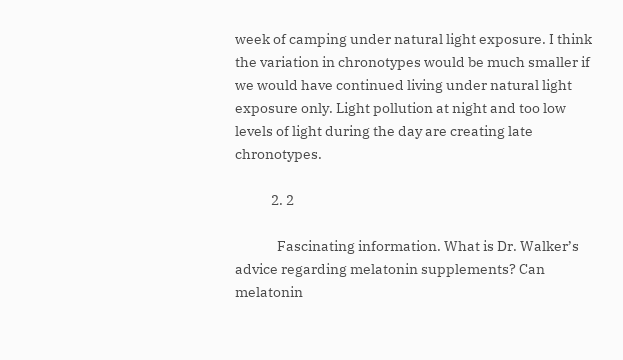week of camping under natural light exposure. I think the variation in chronotypes would be much smaller if we would have continued living under natural light exposure only. Light pollution at night and too low levels of light during the day are creating late chronotypes.

            2. 2

              Fascinating information. What is Dr. Walker’s advice regarding melatonin supplements? Can melatonin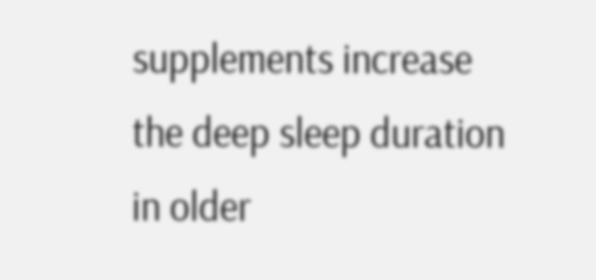supplements increase the deep sleep duration in older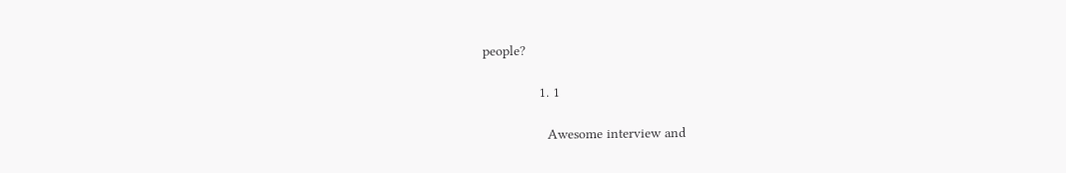people?

              1. 1

                Awesome interview and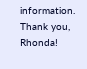information. Thank you, Rhonda!